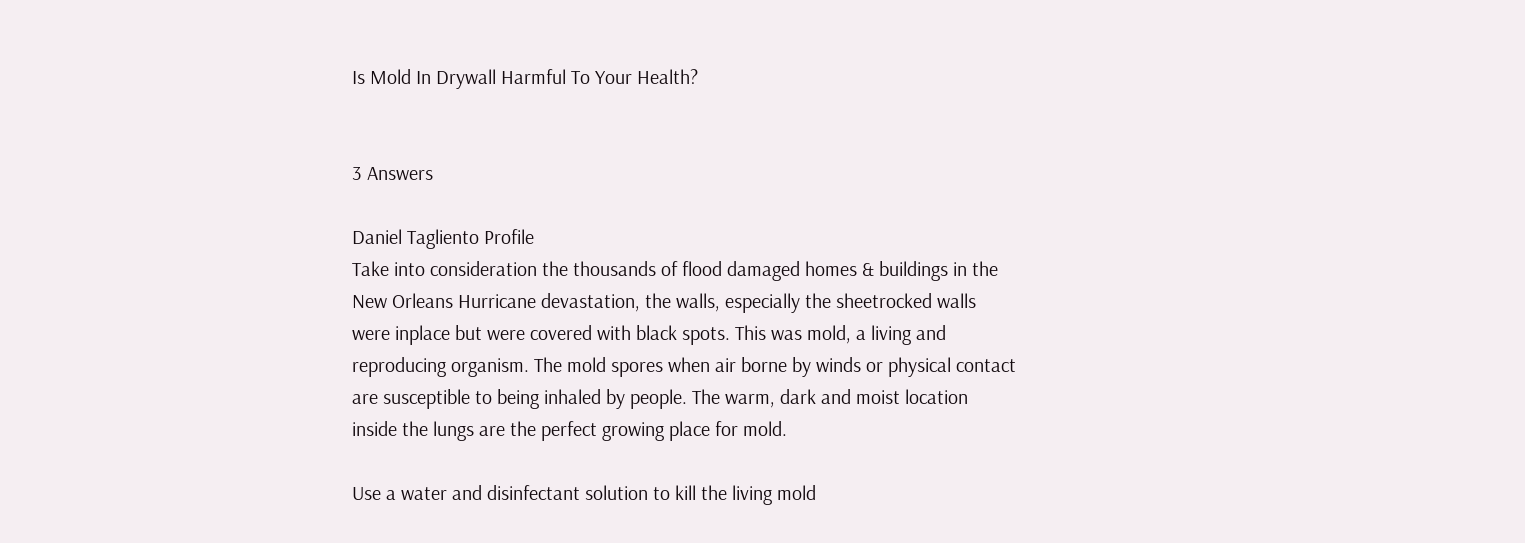Is Mold In Drywall Harmful To Your Health?


3 Answers

Daniel Tagliento Profile
Take into consideration the thousands of flood damaged homes & buildings in the New Orleans Hurricane devastation, the walls, especially the sheetrocked walls were inplace but were covered with black spots. This was mold, a living and reproducing organism. The mold spores when air borne by winds or physical contact are susceptible to being inhaled by people. The warm, dark and moist location inside the lungs are the perfect growing place for mold.

Use a water and disinfectant solution to kill the living mold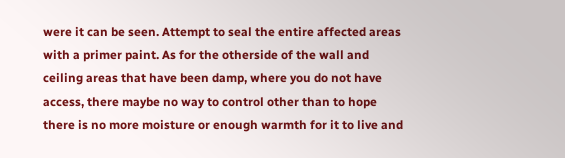were it can be seen. Attempt to seal the entire affected areas with a primer paint. As for the otherside of the wall and ceiling areas that have been damp, where you do not have access, there maybe no way to control other than to hope there is no more moisture or enough warmth for it to live and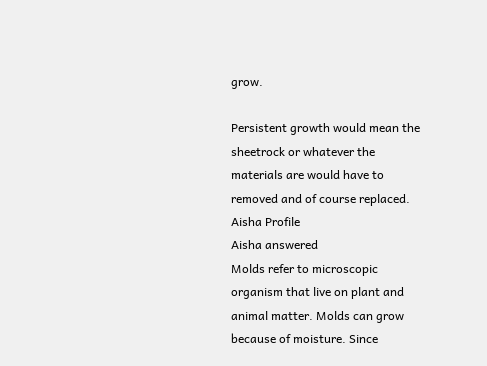grow.

Persistent growth would mean the sheetrock or whatever the materials are would have to removed and of course replaced.
Aisha Profile
Aisha answered
Molds refer to microscopic organism that live on plant and animal matter. Molds can grow because of moisture. Since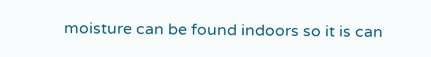moisture can be found indoors so it is can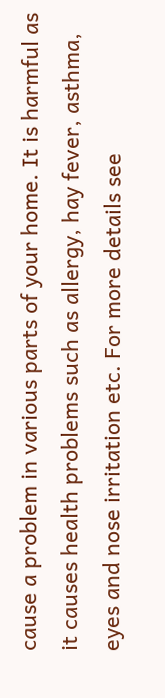cause a problem in various parts of your home. It is harmful as it causes health problems such as allergy, hay fever, asthma, eyes and nose irritation etc. For more details see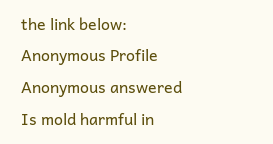the link below:
Anonymous Profile
Anonymous answered
Is mold harmful in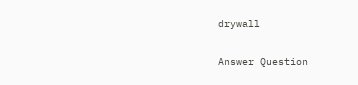drywall

Answer Question